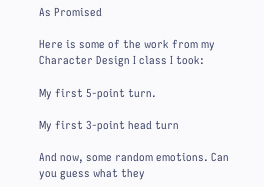As Promised

Here is some of the work from my Character Design I class I took:

My first 5-point turn.

My first 3-point head turn

And now, some random emotions. Can you guess what they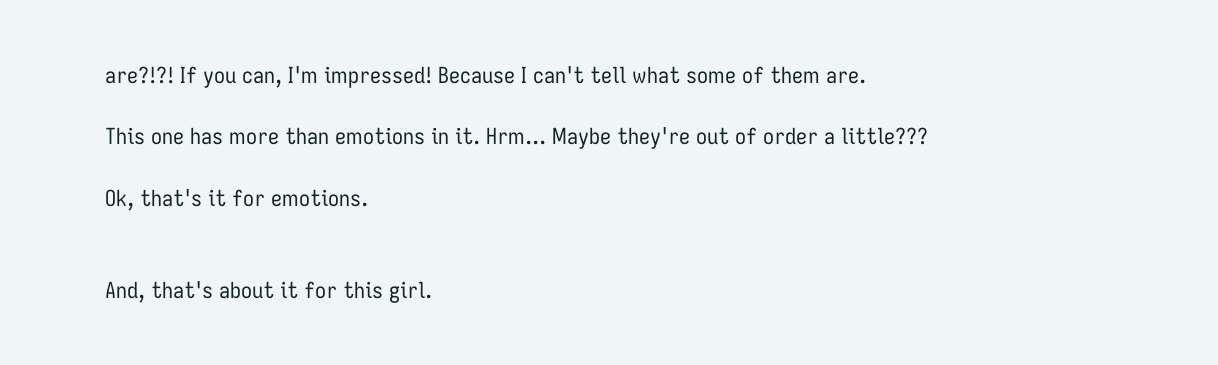are?!?! If you can, I'm impressed! Because I can't tell what some of them are.

This one has more than emotions in it. Hrm... Maybe they're out of order a little???

Ok, that's it for emotions.


And, that's about it for this girl.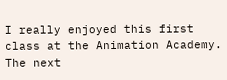I really enjoyed this first class at the Animation Academy. The next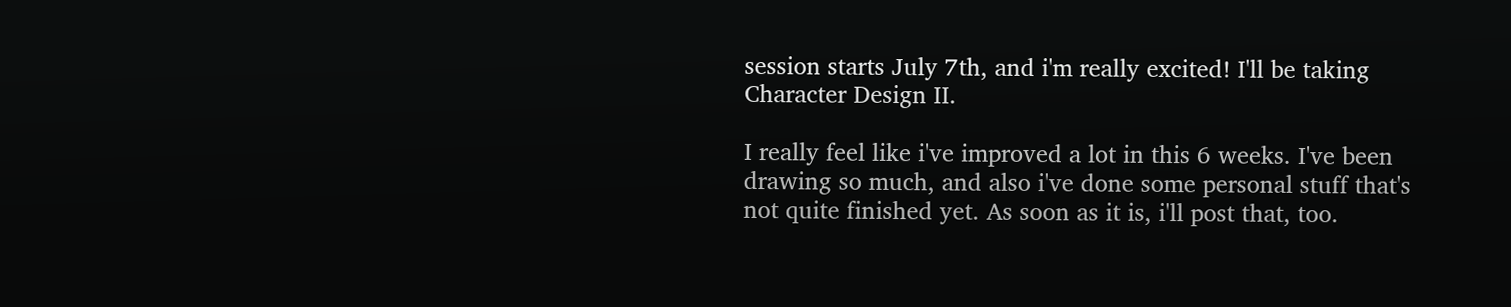session starts July 7th, and i'm really excited! I'll be taking Character Design II.

I really feel like i've improved a lot in this 6 weeks. I've been drawing so much, and also i've done some personal stuff that's not quite finished yet. As soon as it is, i'll post that, too.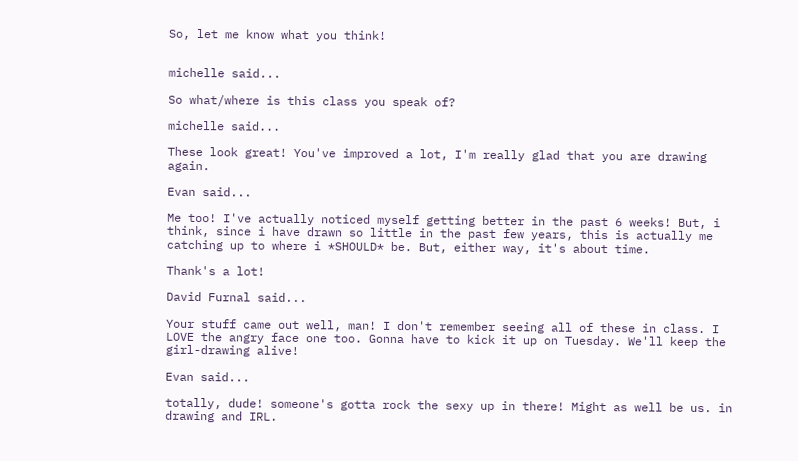So, let me know what you think!


michelle said...

So what/where is this class you speak of?

michelle said...

These look great! You've improved a lot, I'm really glad that you are drawing again.

Evan said...

Me too! I've actually noticed myself getting better in the past 6 weeks! But, i think, since i have drawn so little in the past few years, this is actually me catching up to where i *SHOULD* be. But, either way, it's about time.

Thank's a lot!

David Furnal said...

Your stuff came out well, man! I don't remember seeing all of these in class. I LOVE the angry face one too. Gonna have to kick it up on Tuesday. We'll keep the girl-drawing alive!

Evan said...

totally, dude! someone's gotta rock the sexy up in there! Might as well be us. in drawing and IRL.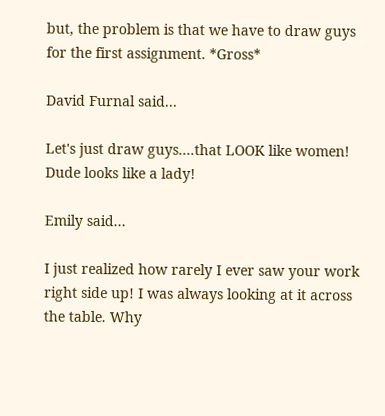but, the problem is that we have to draw guys for the first assignment. *Gross*

David Furnal said...

Let's just draw guys....that LOOK like women! Dude looks like a lady!

Emily said...

I just realized how rarely I ever saw your work right side up! I was always looking at it across the table. Why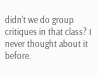didn't we do group critiques in that class? I never thought about it before.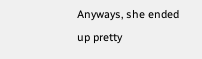Anyways, she ended up pretty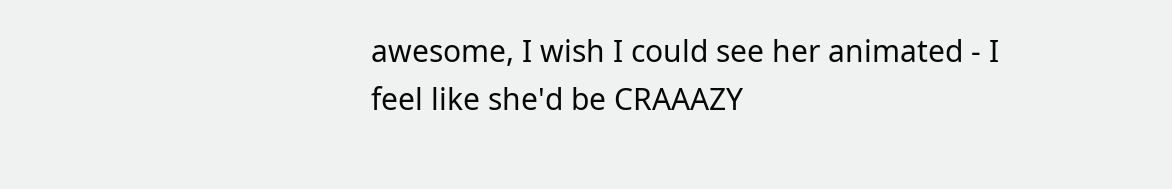awesome, I wish I could see her animated - I feel like she'd be CRAAAZY